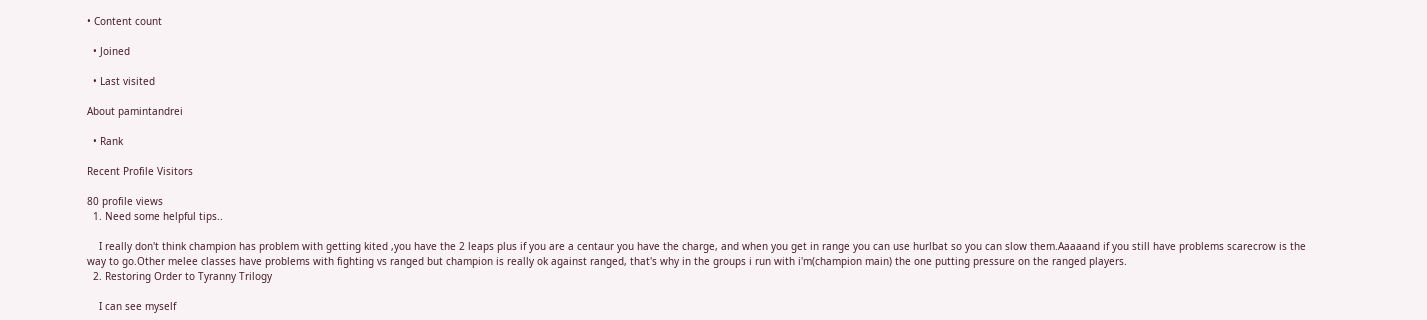• Content count

  • Joined

  • Last visited

About pamintandrei

  • Rank

Recent Profile Visitors

80 profile views
  1. Need some helpful tips..

    I really don't think champion has problem with getting kited ,you have the 2 leaps plus if you are a centaur you have the charge, and when you get in range you can use hurlbat so you can slow them.Aaaaand if you still have problems scarecrow is the way to go.Other melee classes have problems with fighting vs ranged but champion is really ok against ranged, that's why in the groups i run with i'm(champion main) the one putting pressure on the ranged players.
  2. Restoring Order to Tyranny Trilogy

    I can see myself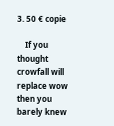3. 50 € copie

    If you thought crowfall will replace wow then you barely knew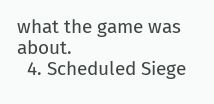what the game was about.
  4. Scheduled Siege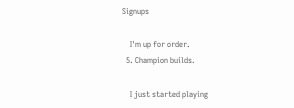Signups

    I'm up for order.
  5. Champion builds.

    I just started playing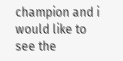champion and i would like to see the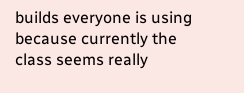builds everyone is using because currently the class seems really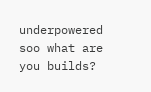underpowered soo what are you builds?